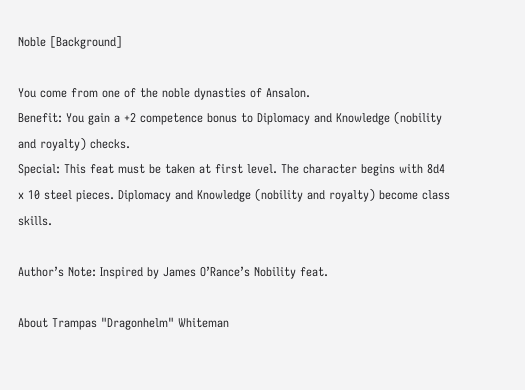Noble [Background]

You come from one of the noble dynasties of Ansalon.
Benefit: You gain a +2 competence bonus to Diplomacy and Knowledge (nobility and royalty) checks.
Special: This feat must be taken at first level. The character begins with 8d4 x 10 steel pieces. Diplomacy and Knowledge (nobility and royalty) become class skills.

Author’s Note: Inspired by James O’Rance’s Nobility feat.

About Trampas "Dragonhelm" Whiteman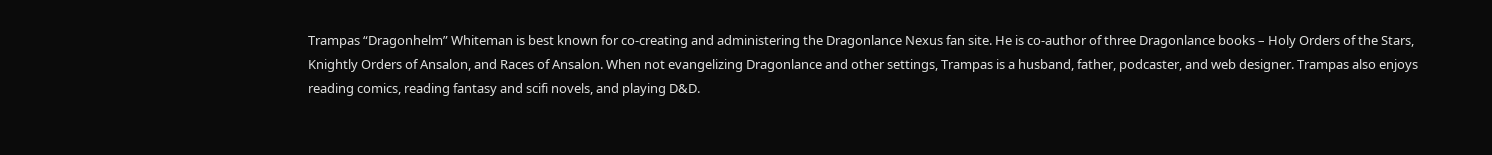Trampas “Dragonhelm” Whiteman is best known for co-creating and administering the Dragonlance Nexus fan site. He is co-author of three Dragonlance books – Holy Orders of the Stars, Knightly Orders of Ansalon, and Races of Ansalon. When not evangelizing Dragonlance and other settings, Trampas is a husband, father, podcaster, and web designer. Trampas also enjoys reading comics, reading fantasy and scifi novels, and playing D&D.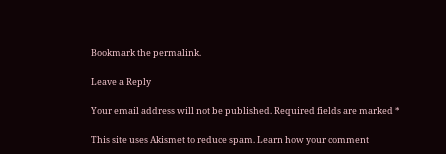Bookmark the permalink.

Leave a Reply

Your email address will not be published. Required fields are marked *

This site uses Akismet to reduce spam. Learn how your comment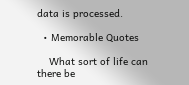data is processed.

  • Memorable Quotes

    What sort of life can there be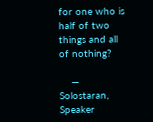for one who is half of two things and all of nothing?

    — Solostaran, Speaker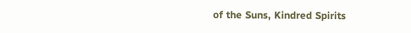of the Suns, Kindred Spirits